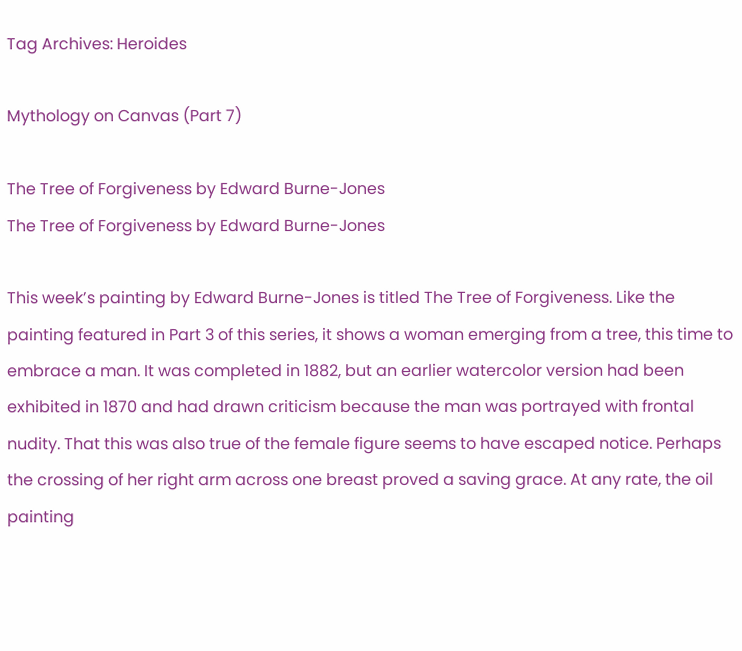Tag Archives: Heroides

Mythology on Canvas (Part 7)

The Tree of Forgiveness by Edward Burne-Jones
The Tree of Forgiveness by Edward Burne-Jones

This week’s painting by Edward Burne-Jones is titled The Tree of Forgiveness. Like the painting featured in Part 3 of this series, it shows a woman emerging from a tree, this time to embrace a man. It was completed in 1882, but an earlier watercolor version had been exhibited in 1870 and had drawn criticism because the man was portrayed with frontal nudity. That this was also true of the female figure seems to have escaped notice. Perhaps the crossing of her right arm across one breast proved a saving grace. At any rate, the oil painting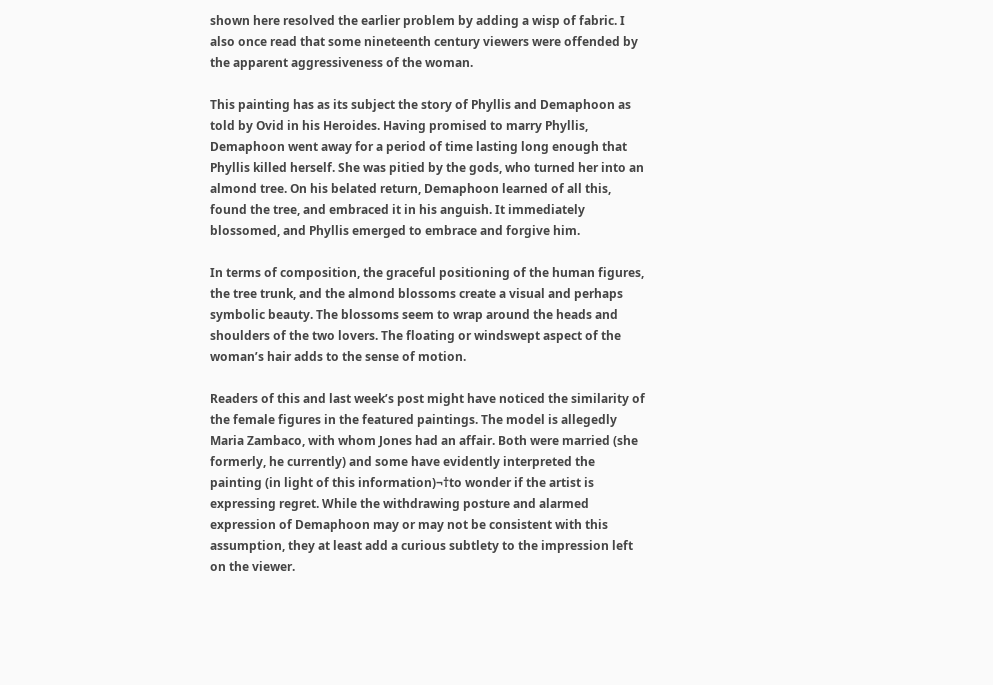shown here resolved the earlier problem by adding a wisp of fabric. I also once read that some nineteenth century viewers were offended by the apparent aggressiveness of the woman.

This painting has as its subject the story of Phyllis and Demaphoon as told by Ovid in his Heroides. Having promised to marry Phyllis, Demaphoon went away for a period of time lasting long enough that Phyllis killed herself. She was pitied by the gods, who turned her into an almond tree. On his belated return, Demaphoon learned of all this, found the tree, and embraced it in his anguish. It immediately blossomed, and Phyllis emerged to embrace and forgive him.

In terms of composition, the graceful positioning of the human figures, the tree trunk, and the almond blossoms create a visual and perhaps symbolic beauty. The blossoms seem to wrap around the heads and shoulders of the two lovers. The floating or windswept aspect of the woman’s hair adds to the sense of motion.

Readers of this and last week’s post might have noticed the similarity of the female figures in the featured paintings. The model is allegedly Maria Zambaco, with whom Jones had an affair. Both were married (she formerly, he currently) and some have evidently interpreted the painting (in light of this information)¬†to wonder if the artist is expressing regret. While the withdrawing posture and alarmed expression of Demaphoon may or may not be consistent with this assumption, they at least add a curious subtlety to the impression left on the viewer.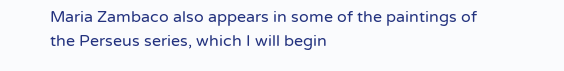Maria Zambaco also appears in some of the paintings of the Perseus series, which I will begin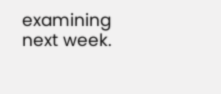examining next week.